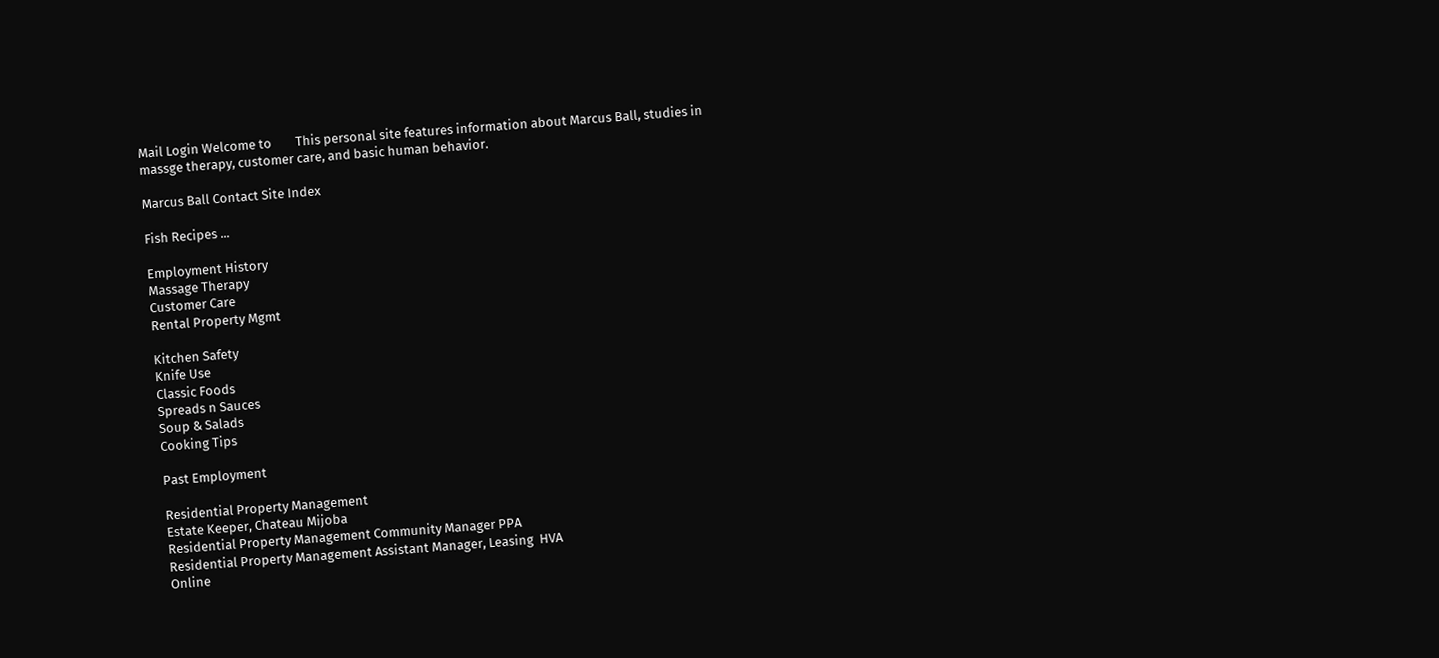Mail Login Welcome to        This personal site features information about Marcus Ball, studies in massge therapy, customer care, and basic human behavior.

Marcus Ball Contact Site Index

Fish Recipes ...

Employment History
Massage Therapy
Customer Care
Rental Property Mgmt

Kitchen Safety
Knife Use
Classic Foods
Spreads n Sauces
Soup & Salads
Cooking Tips

Past Employment

Residential Property Management
Estate Keeper, Chateau Mijoba
Residential Property Management Community Manager PPA
Residential Property Management Assistant Manager, Leasing  HVA
Online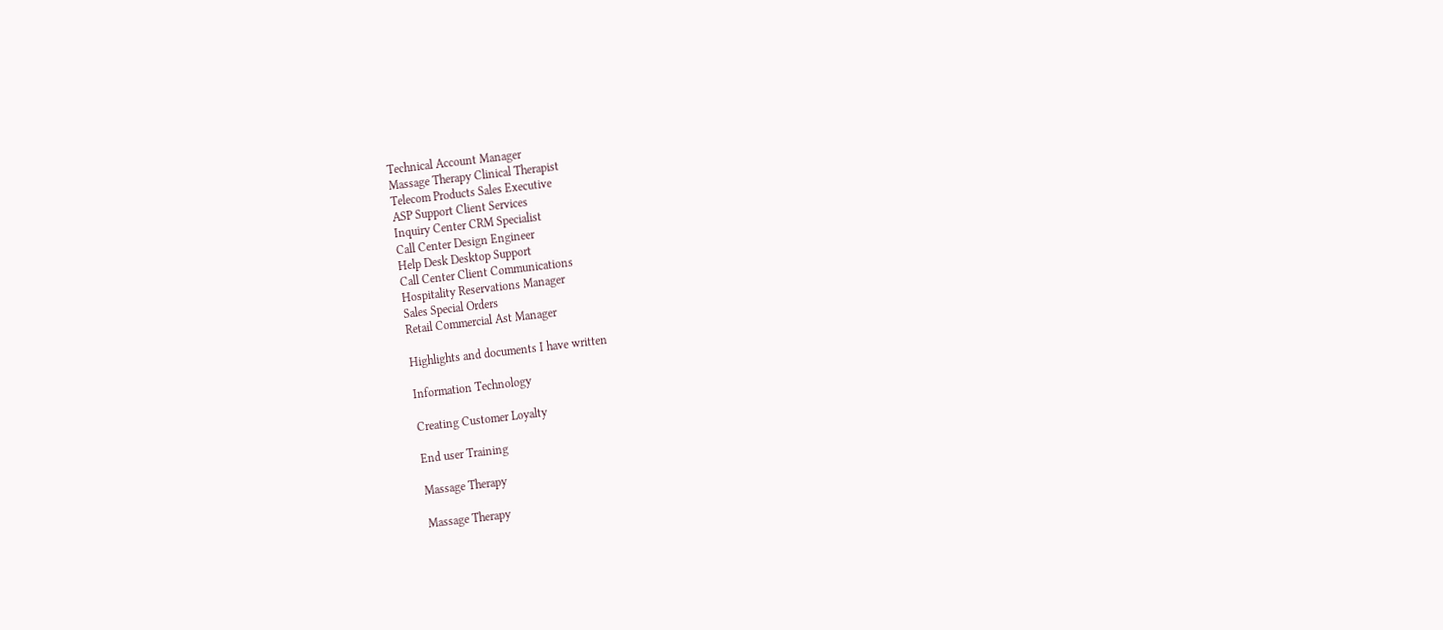Technical Account Manager
Massage Therapy Clinical Therapist
Telecom Products Sales Executive
ASP Support Client Services
Inquiry Center CRM Specialist
Call Center Design Engineer
Help Desk Desktop Support
Call Center Client Communications
Hospitality Reservations Manager
Sales Special Orders
Retail Commercial Ast Manager

Highlights and documents I have written

Information Technology

Creating Customer Loyalty

End user Training

Massage Therapy

Massage Therapy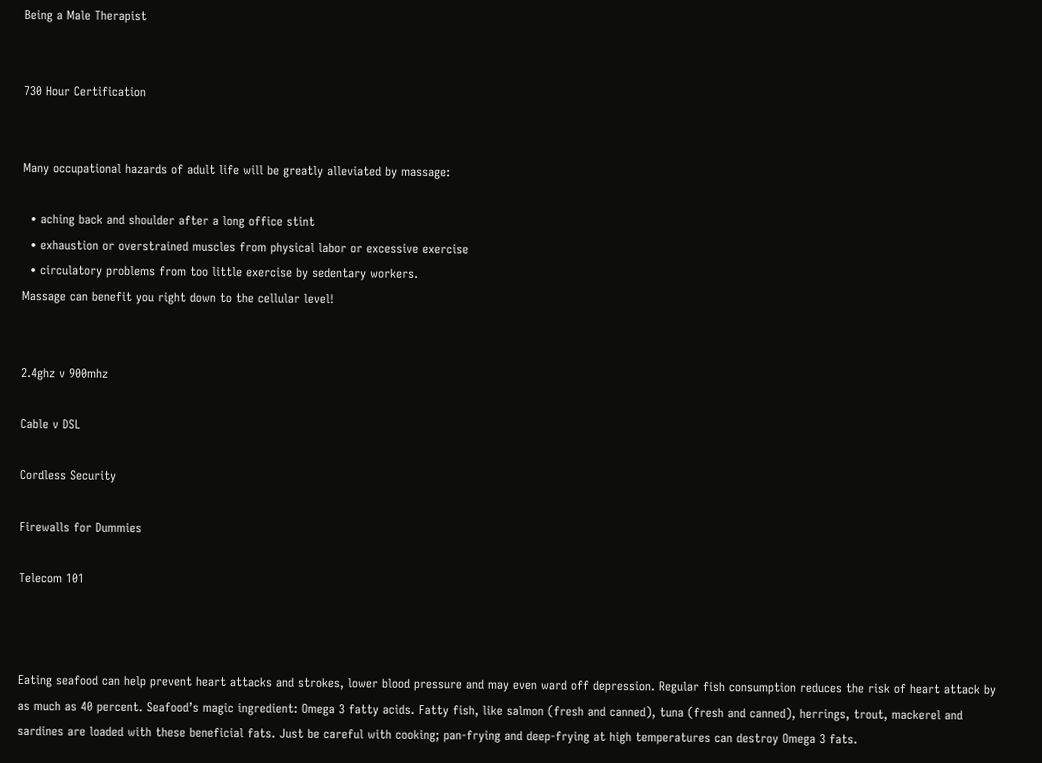Being a Male Therapist


730 Hour Certification


Many occupational hazards of adult life will be greatly alleviated by massage:

  • aching back and shoulder after a long office stint
  • exhaustion or overstrained muscles from physical labor or excessive exercise
  • circulatory problems from too little exercise by sedentary workers.
Massage can benefit you right down to the cellular level!


2.4ghz v 900mhz

Cable v DSL

Cordless Security

Firewalls for Dummies

Telecom 101



Eating seafood can help prevent heart attacks and strokes, lower blood pressure and may even ward off depression. Regular fish consumption reduces the risk of heart attack by as much as 40 percent. Seafood’s magic ingredient: Omega 3 fatty acids. Fatty fish, like salmon (fresh and canned), tuna (fresh and canned), herrings, trout, mackerel and sardines are loaded with these beneficial fats. Just be careful with cooking; pan-frying and deep-frying at high temperatures can destroy Omega 3 fats.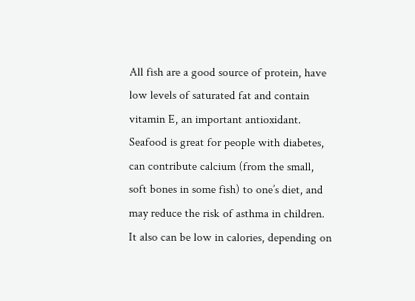All fish are a good source of protein, have low levels of saturated fat and contain vitamin E, an important antioxidant. Seafood is great for people with diabetes, can contribute calcium (from the small, soft bones in some fish) to one’s diet, and may reduce the risk of asthma in children. It also can be low in calories, depending on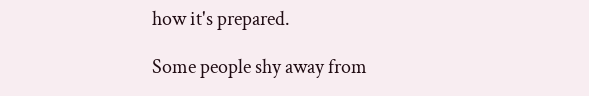how it's prepared.

Some people shy away from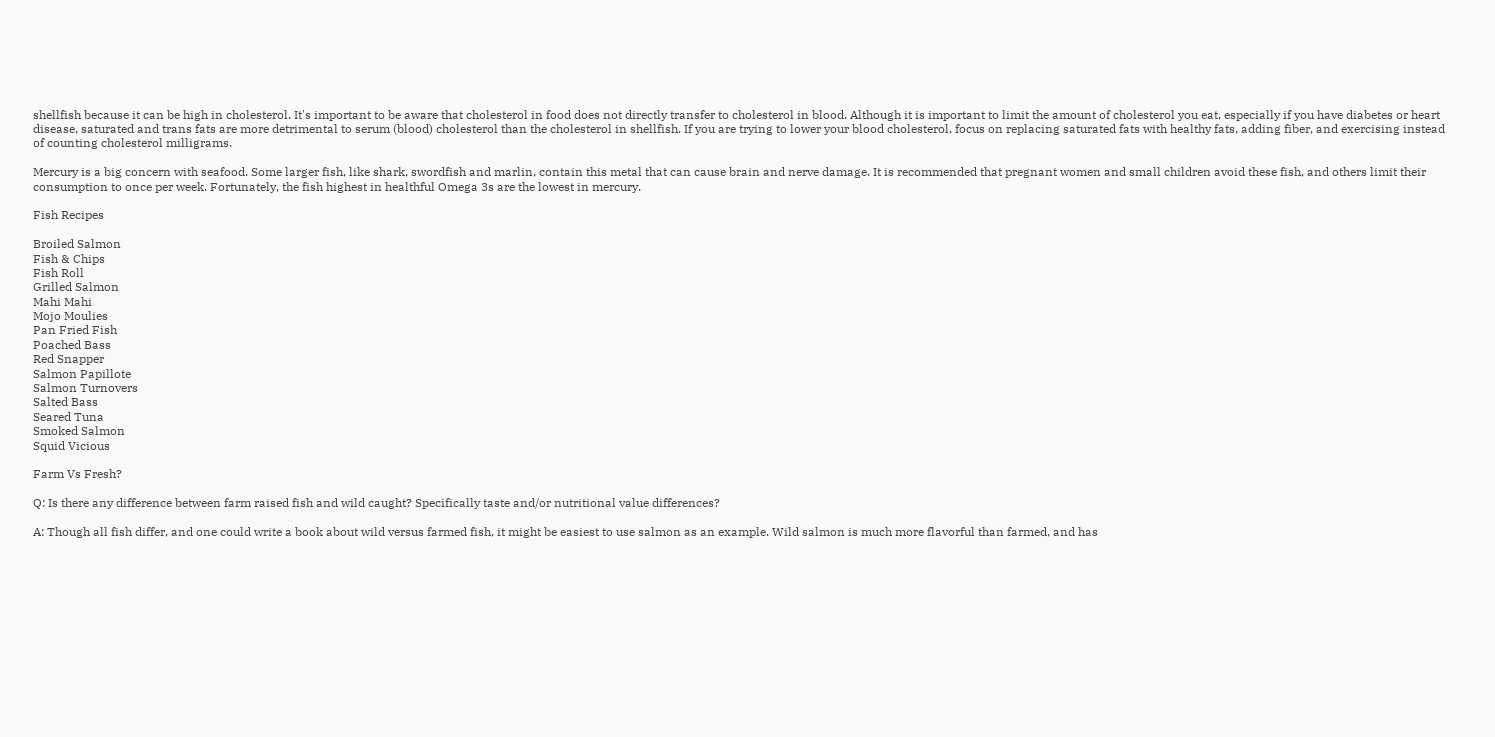shellfish because it can be high in cholesterol. It's important to be aware that cholesterol in food does not directly transfer to cholesterol in blood. Although it is important to limit the amount of cholesterol you eat, especially if you have diabetes or heart disease, saturated and trans fats are more detrimental to serum (blood) cholesterol than the cholesterol in shellfish. If you are trying to lower your blood cholesterol, focus on replacing saturated fats with healthy fats, adding fiber, and exercising instead of counting cholesterol milligrams.

Mercury is a big concern with seafood. Some larger fish, like shark, swordfish and marlin, contain this metal that can cause brain and nerve damage. It is recommended that pregnant women and small children avoid these fish, and others limit their consumption to once per week. Fortunately, the fish highest in healthful Omega 3s are the lowest in mercury.

Fish Recipes

Broiled Salmon
Fish & Chips
Fish Roll
Grilled Salmon
Mahi Mahi
Mojo Moulies
Pan Fried Fish
Poached Bass
Red Snapper
Salmon Papillote
Salmon Turnovers
Salted Bass
Seared Tuna
Smoked Salmon
Squid Vicious

Farm Vs Fresh?

Q: Is there any difference between farm raised fish and wild caught? Specifically taste and/or nutritional value differences?

A: Though all fish differ, and one could write a book about wild versus farmed fish, it might be easiest to use salmon as an example. Wild salmon is much more flavorful than farmed, and has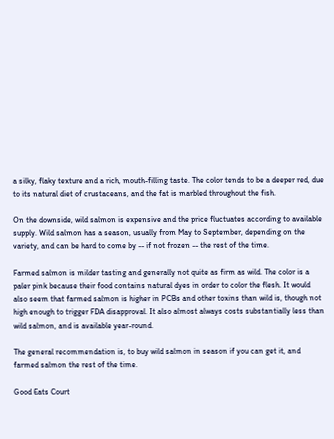a silky, flaky texture and a rich, mouth-filling taste. The color tends to be a deeper red, due to its natural diet of crustaceans, and the fat is marbled throughout the fish.

On the downside, wild salmon is expensive and the price fluctuates according to available supply. Wild salmon has a season, usually from May to September, depending on the variety, and can be hard to come by -- if not frozen -- the rest of the time.

Farmed salmon is milder tasting and generally not quite as firm as wild. The color is a paler pink because their food contains natural dyes in order to color the flesh. It would also seem that farmed salmon is higher in PCBs and other toxins than wild is, though not high enough to trigger FDA disapproval. It also almost always costs substantially less than wild salmon, and is available year-round.

The general recommendation is, to buy wild salmon in season if you can get it, and farmed salmon the rest of the time.

Good Eats Court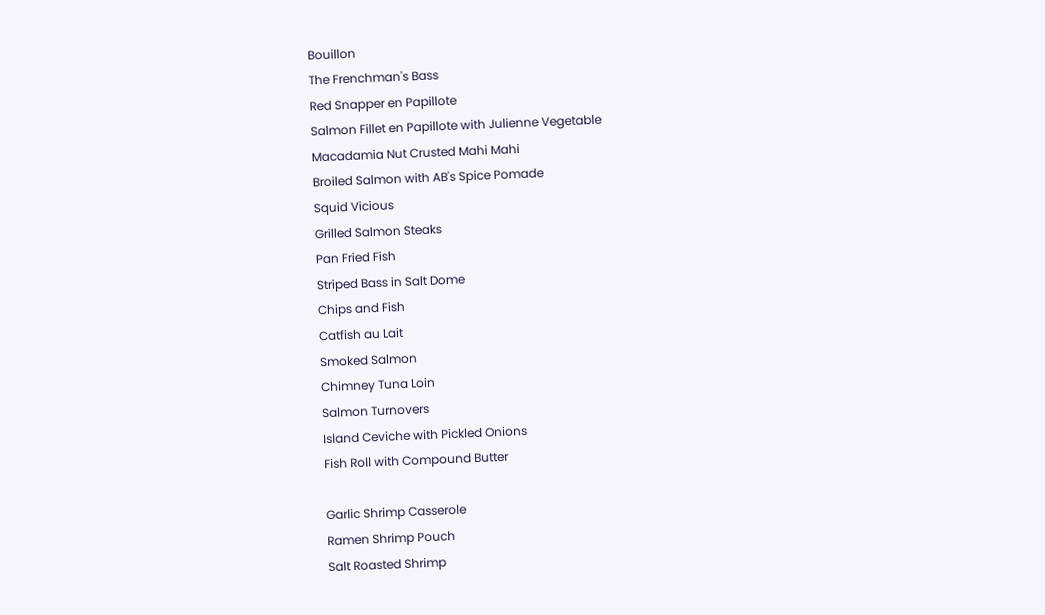Bouillon
The Frenchman's Bass
Red Snapper en Papillote
Salmon Fillet en Papillote with Julienne Vegetable
Macadamia Nut Crusted Mahi Mahi
Broiled Salmon with AB's Spice Pomade
Squid Vicious
Grilled Salmon Steaks
Pan Fried Fish
Striped Bass in Salt Dome
Chips and Fish
Catfish au Lait
Smoked Salmon
Chimney Tuna Loin
Salmon Turnovers
Island Ceviche with Pickled Onions
Fish Roll with Compound Butter

Garlic Shrimp Casserole
Ramen Shrimp Pouch
Salt Roasted Shrimp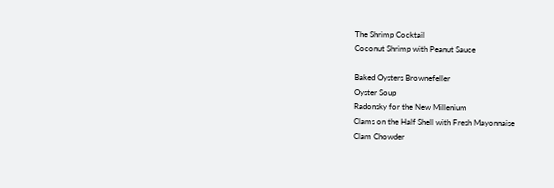The Shrimp Cocktail
Coconut Shrimp with Peanut Sauce

Baked Oysters Brownefeller
Oyster Soup
Radonsky for the New Millenium
Clams on the Half Shell with Fresh Mayonnaise
Clam Chowder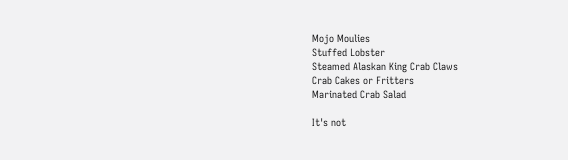Mojo Moulies
Stuffed Lobster
Steamed Alaskan King Crab Claws
Crab Cakes or Fritters
Marinated Crab Salad

It's not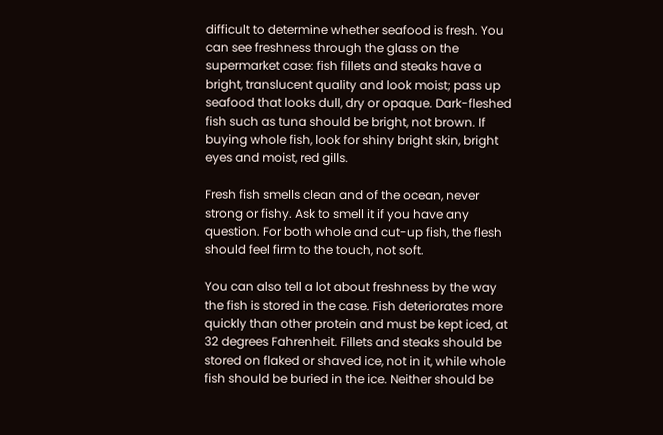difficult to determine whether seafood is fresh. You can see freshness through the glass on the supermarket case: fish fillets and steaks have a bright, translucent quality and look moist; pass up seafood that looks dull, dry or opaque. Dark-fleshed fish such as tuna should be bright, not brown. If buying whole fish, look for shiny bright skin, bright eyes and moist, red gills.

Fresh fish smells clean and of the ocean, never strong or fishy. Ask to smell it if you have any question. For both whole and cut-up fish, the flesh should feel firm to the touch, not soft.

You can also tell a lot about freshness by the way the fish is stored in the case. Fish deteriorates more quickly than other protein and must be kept iced, at 32 degrees Fahrenheit. Fillets and steaks should be stored on flaked or shaved ice, not in it, while whole fish should be buried in the ice. Neither should be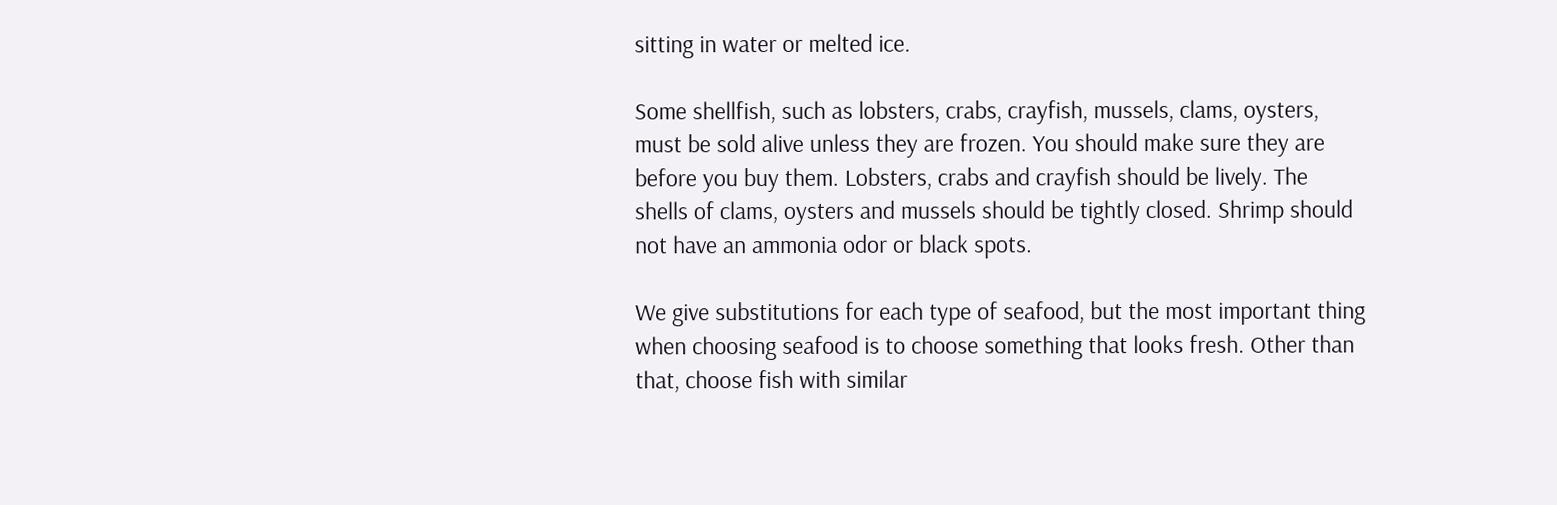sitting in water or melted ice.

Some shellfish, such as lobsters, crabs, crayfish, mussels, clams, oysters, must be sold alive unless they are frozen. You should make sure they are before you buy them. Lobsters, crabs and crayfish should be lively. The shells of clams, oysters and mussels should be tightly closed. Shrimp should not have an ammonia odor or black spots.

We give substitutions for each type of seafood, but the most important thing when choosing seafood is to choose something that looks fresh. Other than that, choose fish with similar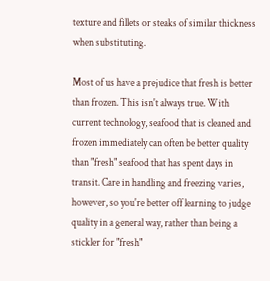texture and fillets or steaks of similar thickness when substituting.

Most of us have a prejudice that fresh is better than frozen. This isn't always true. With current technology, seafood that is cleaned and frozen immediately can often be better quality than "fresh" seafood that has spent days in transit. Care in handling and freezing varies, however, so you're better off learning to judge quality in a general way, rather than being a stickler for "fresh"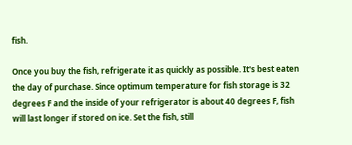fish.

Once you buy the fish, refrigerate it as quickly as possible. It's best eaten the day of purchase. Since optimum temperature for fish storage is 32 degrees F and the inside of your refrigerator is about 40 degrees F, fish will last longer if stored on ice. Set the fish, still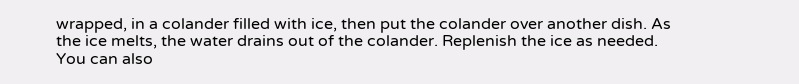wrapped, in a colander filled with ice, then put the colander over another dish. As the ice melts, the water drains out of the colander. Replenish the ice as needed. You can also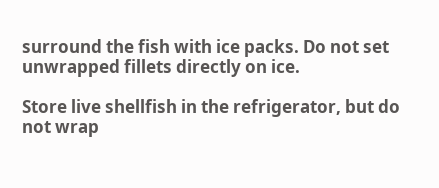surround the fish with ice packs. Do not set unwrapped fillets directly on ice.

Store live shellfish in the refrigerator, but do not wrap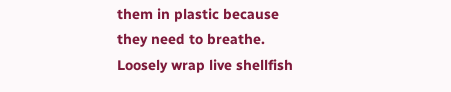them in plastic because they need to breathe. Loosely wrap live shellfish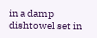in a damp dishtowel set in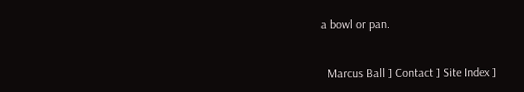a bowl or pan.


  Marcus Ball ] Contact ] Site Index ]